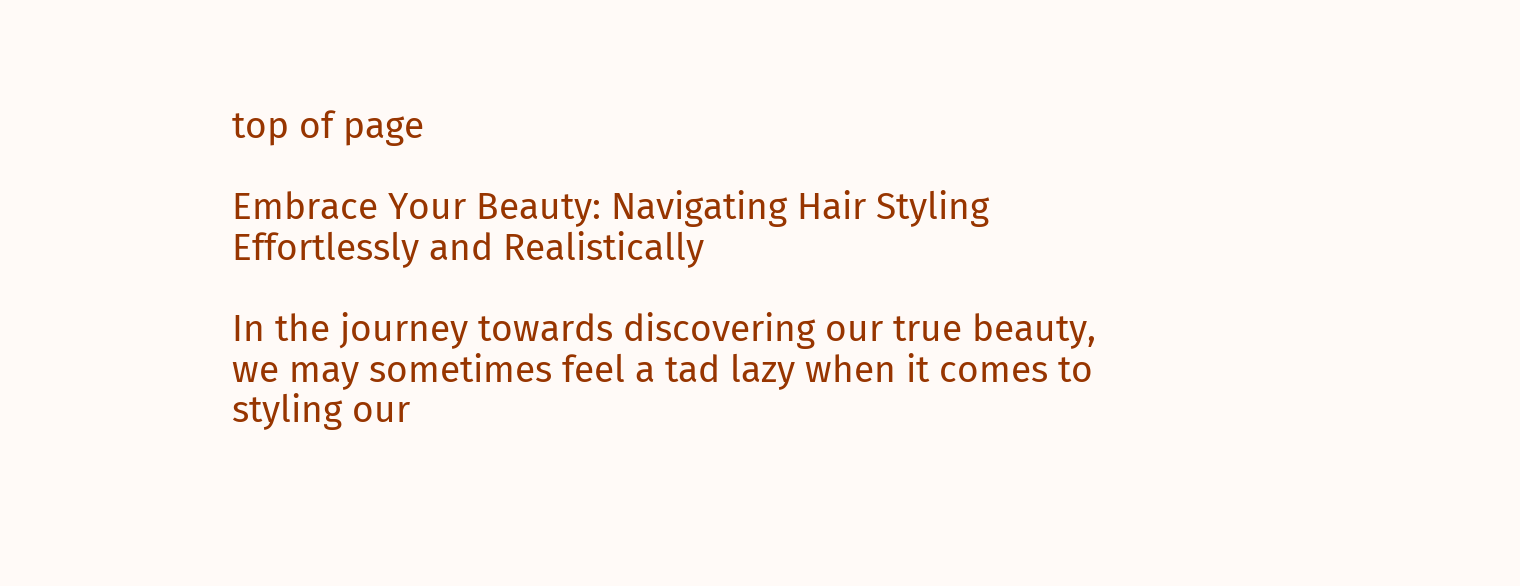top of page

Embrace Your Beauty: Navigating Hair Styling Effortlessly and Realistically

In the journey towards discovering our true beauty, we may sometimes feel a tad lazy when it comes to styling our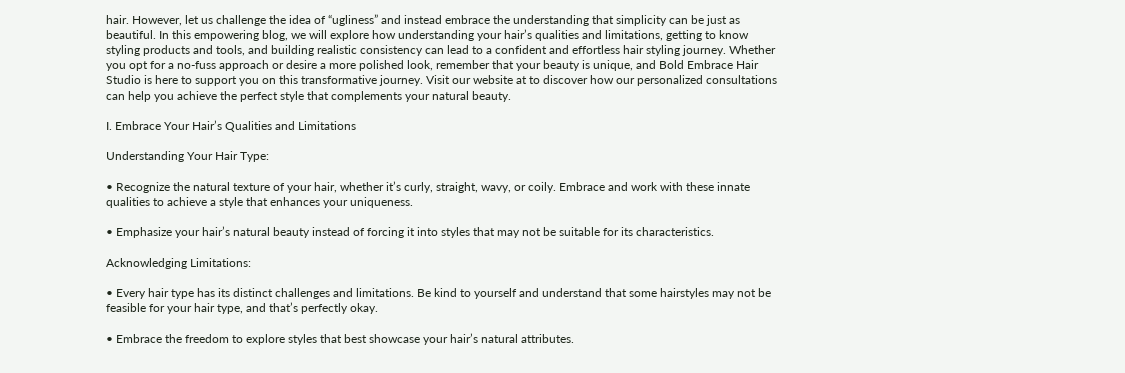hair. However, let us challenge the idea of “ugliness” and instead embrace the understanding that simplicity can be just as beautiful. In this empowering blog, we will explore how understanding your hair’s qualities and limitations, getting to know styling products and tools, and building realistic consistency can lead to a confident and effortless hair styling journey. Whether you opt for a no-fuss approach or desire a more polished look, remember that your beauty is unique, and Bold Embrace Hair Studio is here to support you on this transformative journey. Visit our website at to discover how our personalized consultations can help you achieve the perfect style that complements your natural beauty.

I. Embrace Your Hair’s Qualities and Limitations

Understanding Your Hair Type:

• Recognize the natural texture of your hair, whether it’s curly, straight, wavy, or coily. Embrace and work with these innate qualities to achieve a style that enhances your uniqueness.

• Emphasize your hair’s natural beauty instead of forcing it into styles that may not be suitable for its characteristics.

Acknowledging Limitations:

• Every hair type has its distinct challenges and limitations. Be kind to yourself and understand that some hairstyles may not be feasible for your hair type, and that’s perfectly okay.

• Embrace the freedom to explore styles that best showcase your hair’s natural attributes.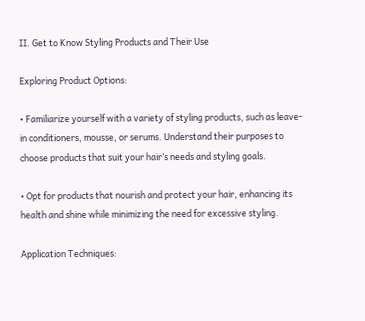II. Get to Know Styling Products and Their Use

Exploring Product Options:

• Familiarize yourself with a variety of styling products, such as leave-in conditioners, mousse, or serums. Understand their purposes to choose products that suit your hair’s needs and styling goals.

• Opt for products that nourish and protect your hair, enhancing its health and shine while minimizing the need for excessive styling.

Application Techniques: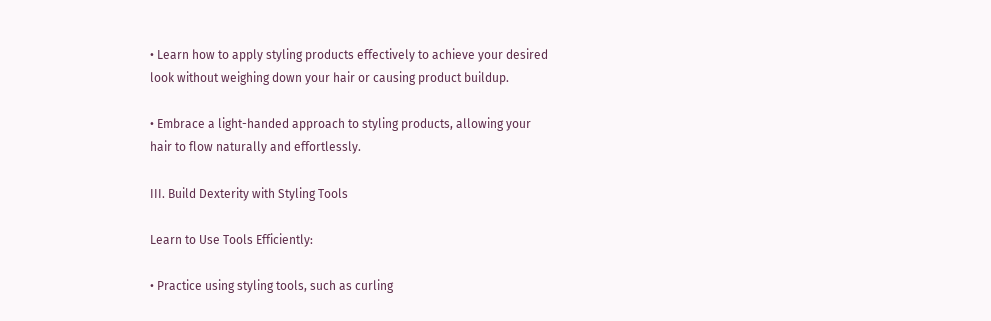• Learn how to apply styling products effectively to achieve your desired look without weighing down your hair or causing product buildup.

• Embrace a light-handed approach to styling products, allowing your hair to flow naturally and effortlessly.

III. Build Dexterity with Styling Tools

Learn to Use Tools Efficiently:

• Practice using styling tools, such as curling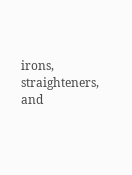irons, straighteners, and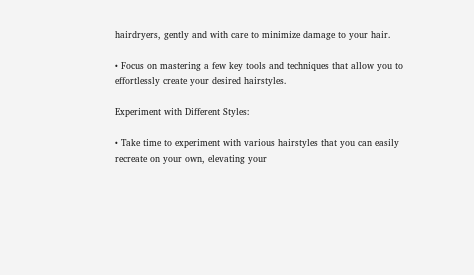hairdryers, gently and with care to minimize damage to your hair.

• Focus on mastering a few key tools and techniques that allow you to effortlessly create your desired hairstyles.

Experiment with Different Styles:

• Take time to experiment with various hairstyles that you can easily recreate on your own, elevating your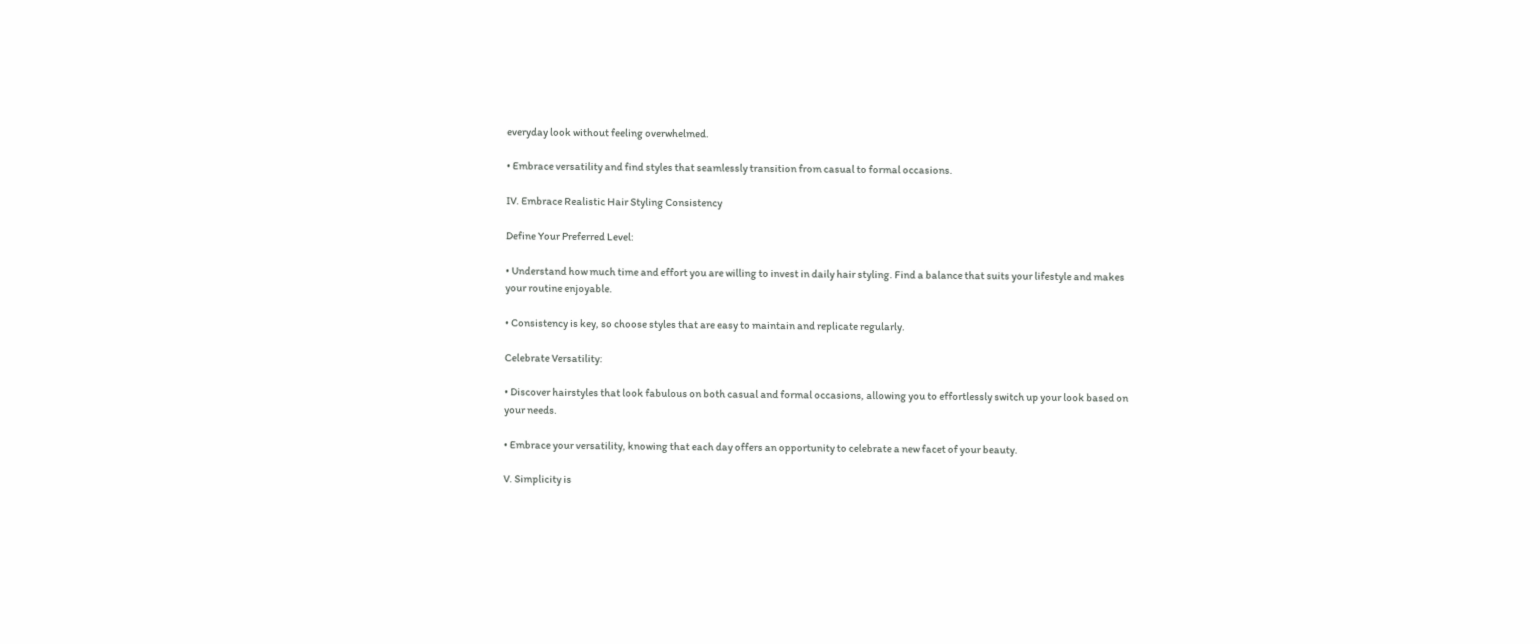everyday look without feeling overwhelmed.

• Embrace versatility and find styles that seamlessly transition from casual to formal occasions.

IV. Embrace Realistic Hair Styling Consistency

Define Your Preferred Level:

• Understand how much time and effort you are willing to invest in daily hair styling. Find a balance that suits your lifestyle and makes your routine enjoyable.

• Consistency is key, so choose styles that are easy to maintain and replicate regularly.

Celebrate Versatility:

• Discover hairstyles that look fabulous on both casual and formal occasions, allowing you to effortlessly switch up your look based on your needs.

• Embrace your versatility, knowing that each day offers an opportunity to celebrate a new facet of your beauty.

V. Simplicity is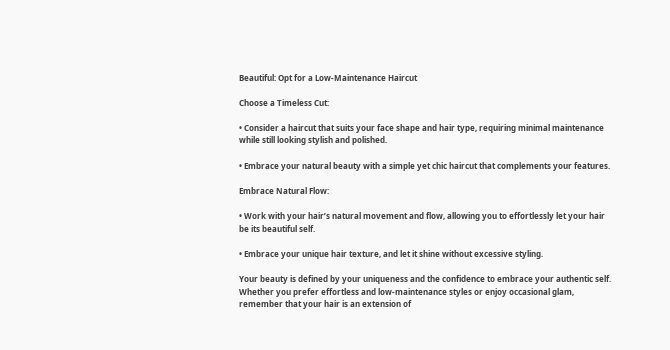Beautiful: Opt for a Low-Maintenance Haircut

Choose a Timeless Cut:

• Consider a haircut that suits your face shape and hair type, requiring minimal maintenance while still looking stylish and polished.

• Embrace your natural beauty with a simple yet chic haircut that complements your features.

Embrace Natural Flow:

• Work with your hair’s natural movement and flow, allowing you to effortlessly let your hair be its beautiful self.

• Embrace your unique hair texture, and let it shine without excessive styling.

Your beauty is defined by your uniqueness and the confidence to embrace your authentic self. Whether you prefer effortless and low-maintenance styles or enjoy occasional glam, remember that your hair is an extension of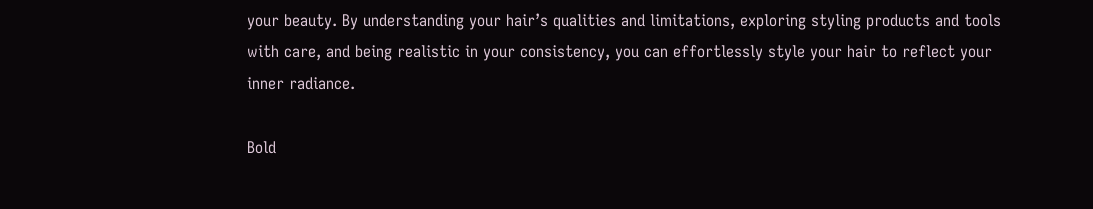your beauty. By understanding your hair’s qualities and limitations, exploring styling products and tools with care, and being realistic in your consistency, you can effortlessly style your hair to reflect your inner radiance.

Bold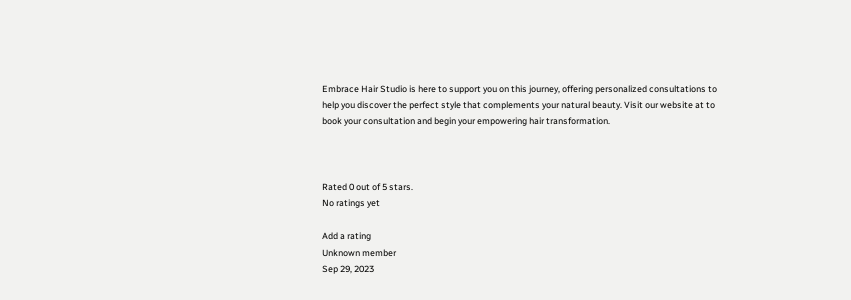Embrace Hair Studio is here to support you on this journey, offering personalized consultations to help you discover the perfect style that complements your natural beauty. Visit our website at to book your consultation and begin your empowering hair transformation.



Rated 0 out of 5 stars.
No ratings yet

Add a rating
Unknown member
Sep 29, 2023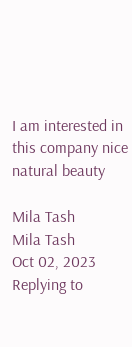I am interested in this company nice natural beauty

Mila Tash
Mila Tash
Oct 02, 2023
Replying to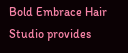Bold Embrace Hair Studio provides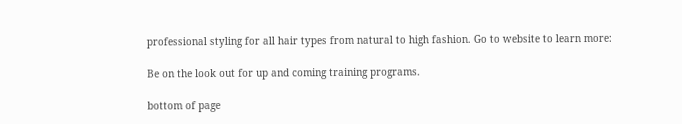professional styling for all hair types from natural to high fashion. Go to website to learn more:

Be on the look out for up and coming training programs.

bottom of page